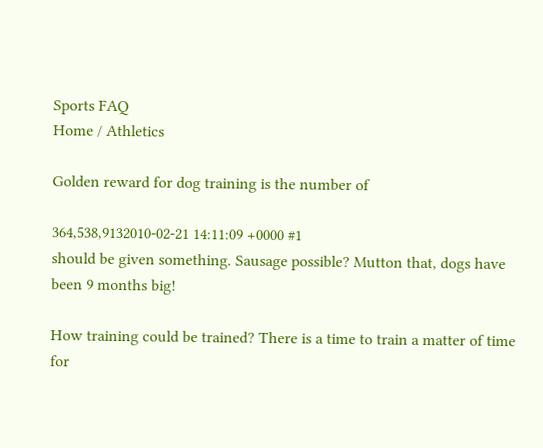Sports FAQ
Home / Athletics

Golden reward for dog training is the number of

364,538,9132010-02-21 14:11:09 +0000 #1
should be given something. Sausage possible? Mutton that, dogs have been 9 months big!

How training could be trained? There is a time to train a matter of time for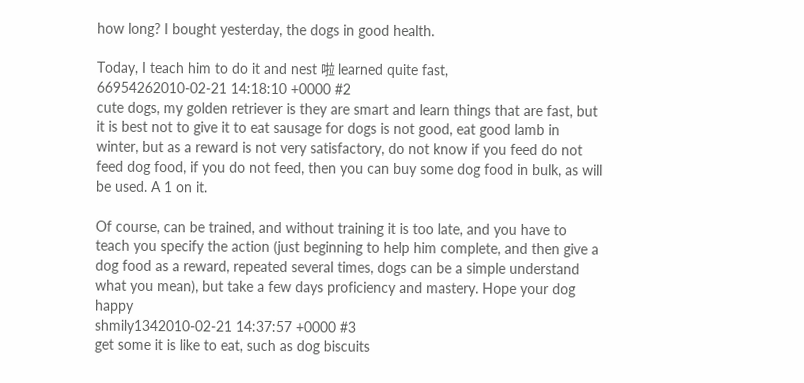how long? I bought yesterday, the dogs in good health.

Today, I teach him to do it and nest 啦 learned quite fast,
66954262010-02-21 14:18:10 +0000 #2
cute dogs, my golden retriever is they are smart and learn things that are fast, but it is best not to give it to eat sausage for dogs is not good, eat good lamb in winter, but as a reward is not very satisfactory, do not know if you feed do not feed dog food, if you do not feed, then you can buy some dog food in bulk, as will be used. A 1 on it.

Of course, can be trained, and without training it is too late, and you have to teach you specify the action (just beginning to help him complete, and then give a dog food as a reward, repeated several times, dogs can be a simple understand what you mean), but take a few days proficiency and mastery. Hope your dog happy
shmily1342010-02-21 14:37:57 +0000 #3
get some it is like to eat, such as dog biscuits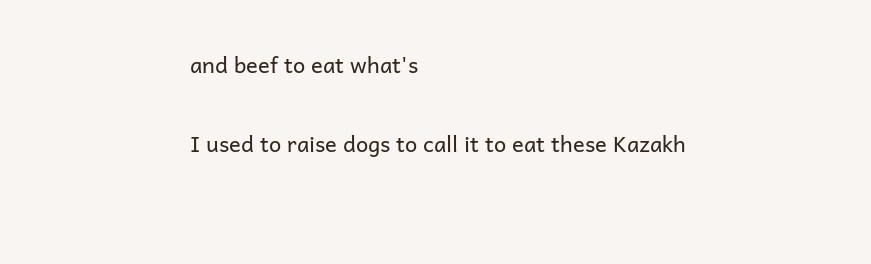and beef to eat what's

I used to raise dogs to call it to eat these Kazakh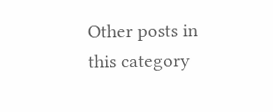Other posts in this category